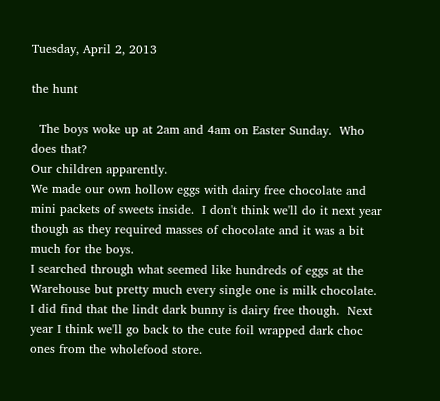Tuesday, April 2, 2013

the hunt

  The boys woke up at 2am and 4am on Easter Sunday.  Who does that?
Our children apparently.
We made our own hollow eggs with dairy free chocolate and mini packets of sweets inside.  I don't think we'll do it next year though as they required masses of chocolate and it was a bit much for the boys.
I searched through what seemed like hundreds of eggs at the Warehouse but pretty much every single one is milk chocolate.  I did find that the lindt dark bunny is dairy free though.  Next year I think we'll go back to the cute foil wrapped dark choc ones from the wholefood store.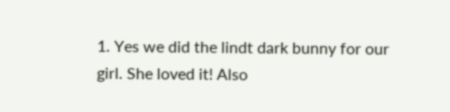1. Yes we did the lindt dark bunny for our girl. She loved it! Also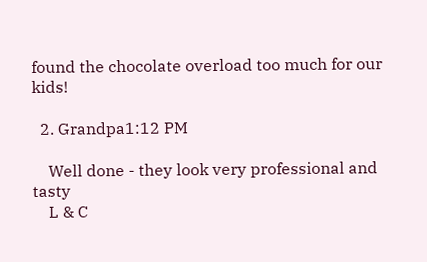found the chocolate overload too much for our kids!

  2. Grandpa1:12 PM

    Well done - they look very professional and tasty
    L & C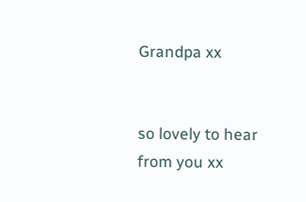Grandpa xx


so lovely to hear from you xx